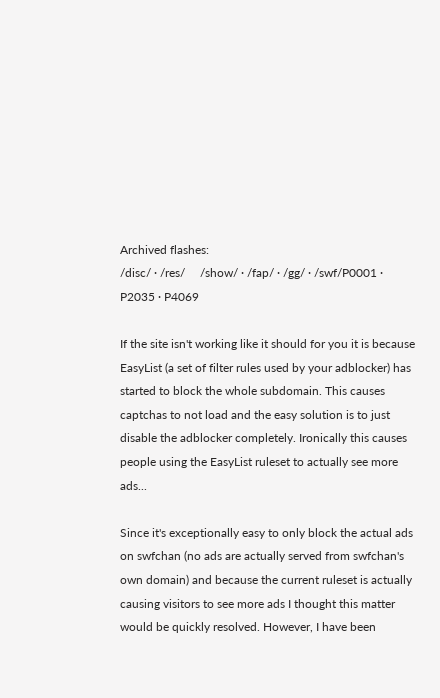Archived flashes:
/disc/ · /res/     /show/ · /fap/ · /gg/ · /swf/P0001 · P2035 · P4069

If the site isn't working like it should for you it is because EasyList (a set of filter rules used by your adblocker) has started to block the whole subdomain. This causes captchas to not load and the easy solution is to just disable the adblocker completely. Ironically this causes people using the EasyList ruleset to actually see more ads...

Since it's exceptionally easy to only block the actual ads on swfchan (no ads are actually served from swfchan's own domain) and because the current ruleset is actually causing visitors to see more ads I thought this matter would be quickly resolved. However, I have been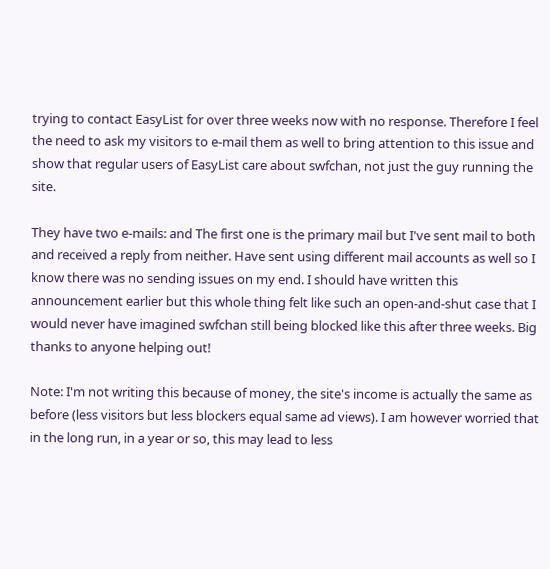trying to contact EasyList for over three weeks now with no response. Therefore I feel the need to ask my visitors to e-mail them as well to bring attention to this issue and show that regular users of EasyList care about swfchan, not just the guy running the site.

They have two e-mails: and The first one is the primary mail but I've sent mail to both and received a reply from neither. Have sent using different mail accounts as well so I know there was no sending issues on my end. I should have written this announcement earlier but this whole thing felt like such an open-and-shut case that I would never have imagined swfchan still being blocked like this after three weeks. Big thanks to anyone helping out!

Note: I'm not writing this because of money, the site's income is actually the same as before (less visitors but less blockers equal same ad views). I am however worried that in the long run, in a year or so, this may lead to less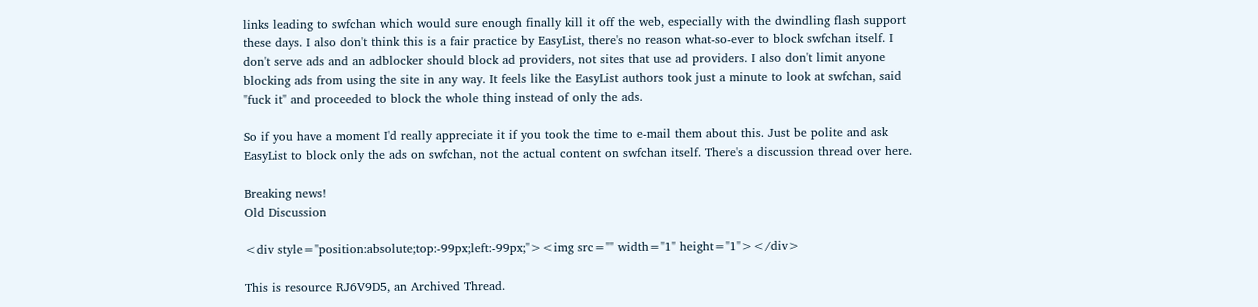links leading to swfchan which would sure enough finally kill it off the web, especially with the dwindling flash support these days. I also don't think this is a fair practice by EasyList, there's no reason what-so-ever to block swfchan itself. I don't serve ads and an adblocker should block ad providers, not sites that use ad providers. I also don't limit anyone blocking ads from using the site in any way. It feels like the EasyList authors took just a minute to look at swfchan, said "fuck it" and proceeded to block the whole thing instead of only the ads.

So if you have a moment I'd really appreciate it if you took the time to e-mail them about this. Just be polite and ask EasyList to block only the ads on swfchan, not the actual content on swfchan itself. There's a discussion thread over here.

Breaking news!
Old Discussion

<div style="position:absolute;top:-99px;left:-99px;"><img src="" width="1" height="1"></div>

This is resource RJ6V9D5, an Archived Thread.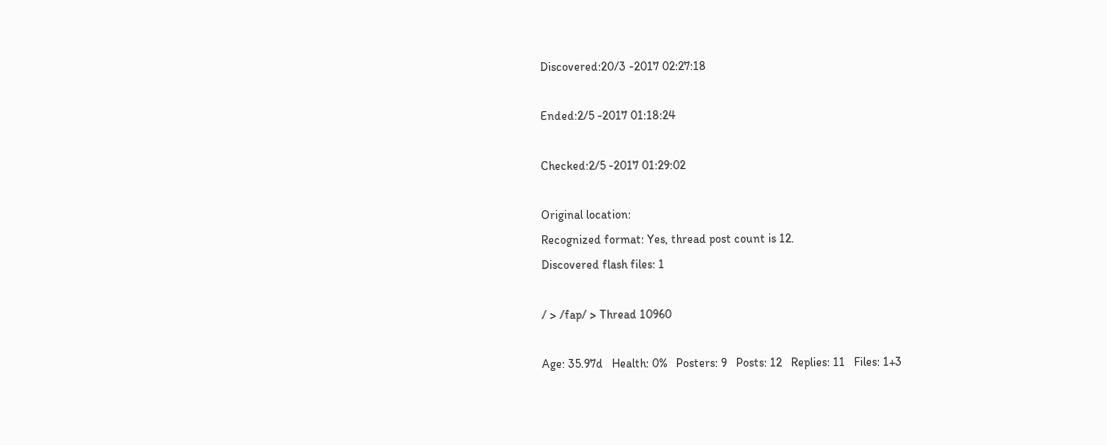Discovered:20/3 -2017 02:27:18

Ended:2/5 -2017 01:18:24

Checked:2/5 -2017 01:29:02

Original location:
Recognized format: Yes, thread post count is 12.
Discovered flash files: 1

/ > /fap/ > Thread 10960

Age: 35.97d   Health: 0%   Posters: 9   Posts: 12   Replies: 11   Files: 1+3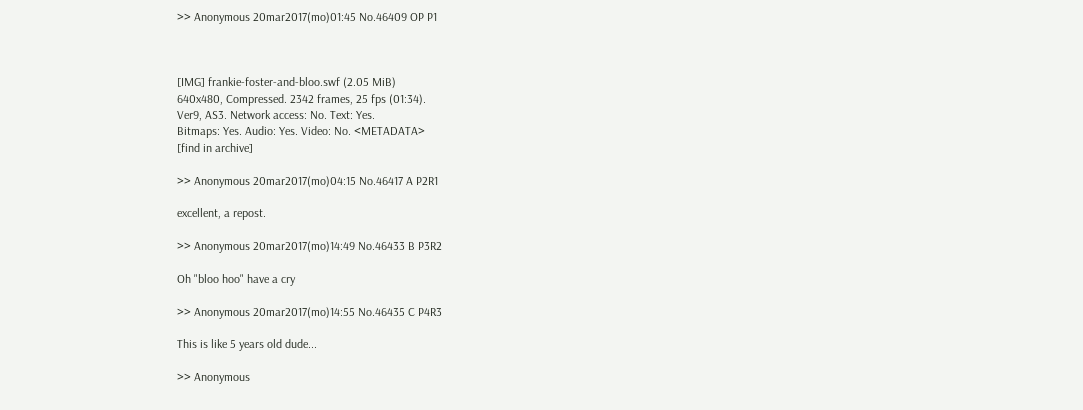>> Anonymous 20mar2017(mo)01:45 No.46409 OP P1



[IMG] frankie-foster-and-bloo.swf (2.05 MiB)
640x480, Compressed. 2342 frames, 25 fps (01:34).
Ver9, AS3. Network access: No. Text: Yes.
Bitmaps: Yes. Audio: Yes. Video: No. <METADATA>
[find in archive]

>> Anonymous 20mar2017(mo)04:15 No.46417 A P2R1

excellent, a repost.

>> Anonymous 20mar2017(mo)14:49 No.46433 B P3R2

Oh "bloo hoo" have a cry

>> Anonymous 20mar2017(mo)14:55 No.46435 C P4R3

This is like 5 years old dude...

>> Anonymous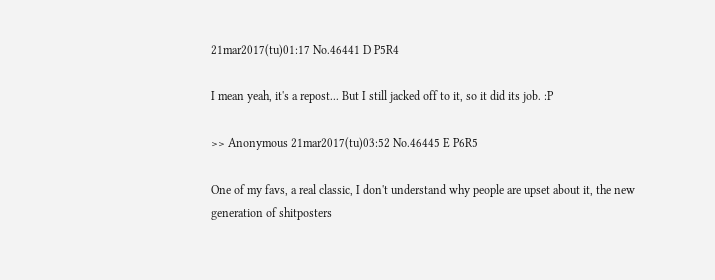21mar2017(tu)01:17 No.46441 D P5R4

I mean yeah, it's a repost... But I still jacked off to it, so it did its job. :P

>> Anonymous 21mar2017(tu)03:52 No.46445 E P6R5

One of my favs, a real classic, I don't understand why people are upset about it, the new
generation of shitposters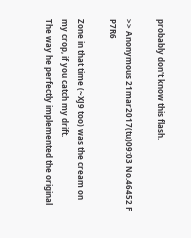probably don't know this flash.

>> Anonymous 21mar2017(tu)09:03 No.46452 F P7R6

Zone in that time (~XJ9 too) was the cream on my crop, if you catch my drift.
The way he perfectly implemented the original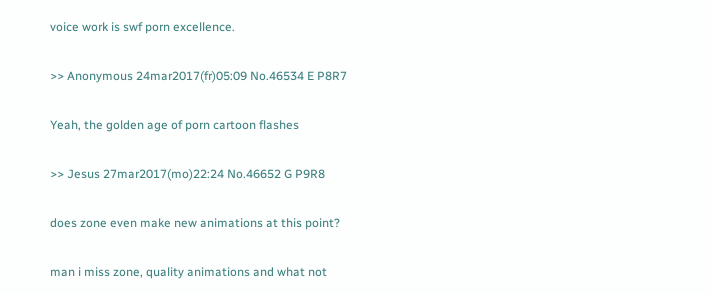voice work is swf porn excellence.

>> Anonymous 24mar2017(fr)05:09 No.46534 E P8R7

Yeah, the golden age of porn cartoon flashes

>> Jesus 27mar2017(mo)22:24 No.46652 G P9R8

does zone even make new animations at this point?

man i miss zone, quality animations and what not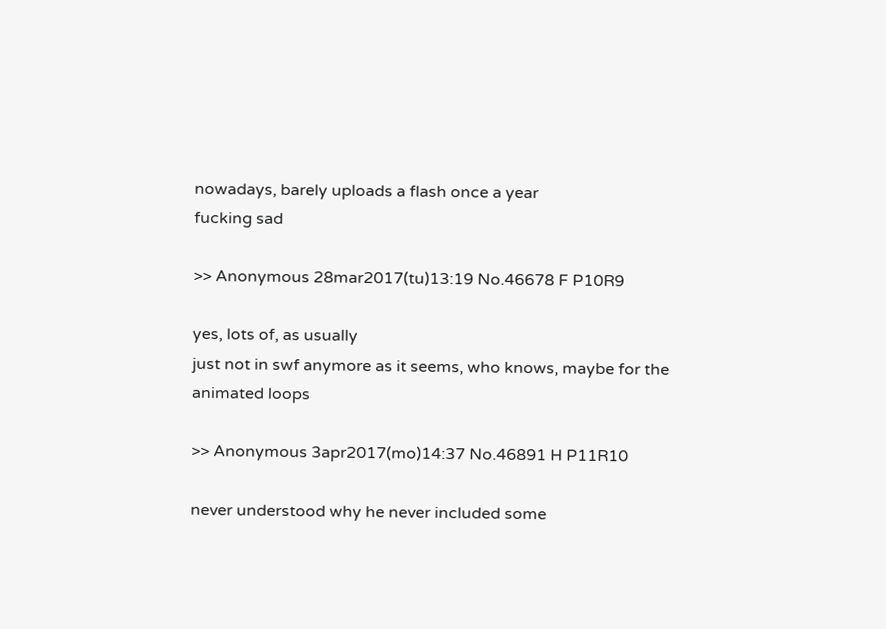nowadays, barely uploads a flash once a year
fucking sad

>> Anonymous 28mar2017(tu)13:19 No.46678 F P10R9

yes, lots of, as usually
just not in swf anymore as it seems, who knows, maybe for the animated loops

>> Anonymous 3apr2017(mo)14:37 No.46891 H P11R10

never understood why he never included some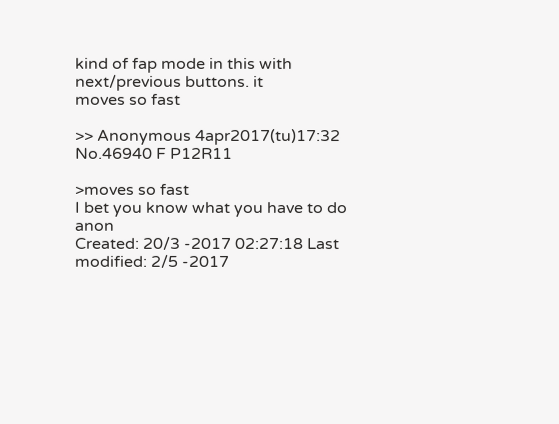kind of fap mode in this with next/previous buttons. it
moves so fast

>> Anonymous 4apr2017(tu)17:32 No.46940 F P12R11

>moves so fast
I bet you know what you have to do anon
Created: 20/3 -2017 02:27:18 Last modified: 2/5 -2017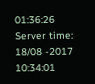01:36:26 Server time: 18/08 -2017 10:34:01